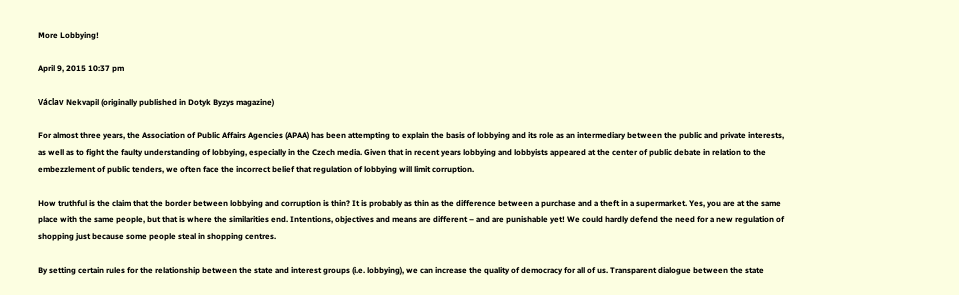More Lobbying!

April 9, 2015 10:37 pm

Václav Nekvapil (originally published in Dotyk Byzys magazine)

For almost three years, the Association of Public Affairs Agencies (APAA) has been attempting to explain the basis of lobbying and its role as an intermediary between the public and private interests, as well as to fight the faulty understanding of lobbying, especially in the Czech media. Given that in recent years lobbying and lobbyists appeared at the center of public debate in relation to the embezzlement of public tenders, we often face the incorrect belief that regulation of lobbying will limit corruption.

How truthful is the claim that the border between lobbying and corruption is thin? It is probably as thin as the difference between a purchase and a theft in a supermarket. Yes, you are at the same place with the same people, but that is where the similarities end. Intentions, objectives and means are different – and are punishable yet! We could hardly defend the need for a new regulation of shopping just because some people steal in shopping centres.

By setting certain rules for the relationship between the state and interest groups (i.e. lobbying), we can increase the quality of democracy for all of us. Transparent dialogue between the state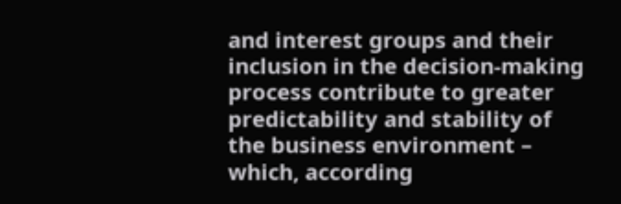and interest groups and their inclusion in the decision-making process contribute to greater predictability and stability of the business environment – which, according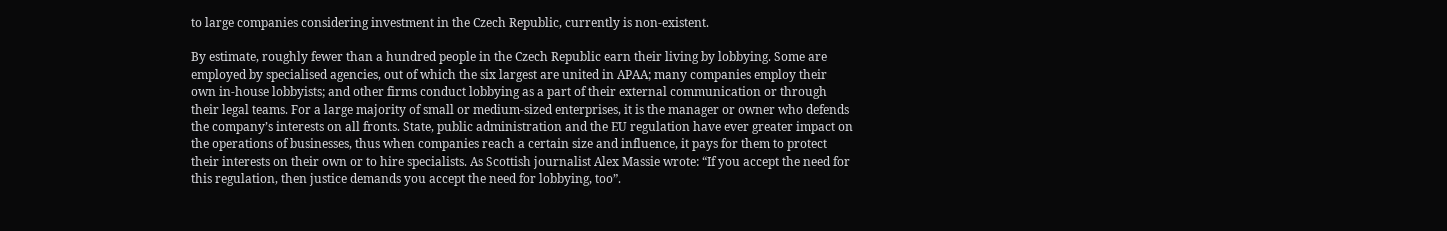to large companies considering investment in the Czech Republic, currently is non-existent.

By estimate, roughly fewer than a hundred people in the Czech Republic earn their living by lobbying. Some are employed by specialised agencies, out of which the six largest are united in APAA; many companies employ their own in-house lobbyists; and other firms conduct lobbying as a part of their external communication or through their legal teams. For a large majority of small or medium-sized enterprises, it is the manager or owner who defends the company’s interests on all fronts. State, public administration and the EU regulation have ever greater impact on the operations of businesses, thus when companies reach a certain size and influence, it pays for them to protect their interests on their own or to hire specialists. As Scottish journalist Alex Massie wrote: “If you accept the need for this regulation, then justice demands you accept the need for lobbying, too”.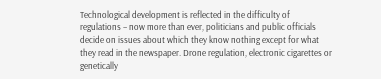Technological development is reflected in the difficulty of regulations – now more than ever, politicians and public officials decide on issues about which they know nothing except for what they read in the newspaper. Drone regulation, electronic cigarettes or genetically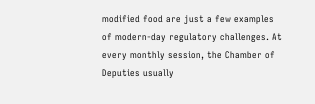modified food are just a few examples of modern-day regulatory challenges. At every monthly session, the Chamber of Deputies usually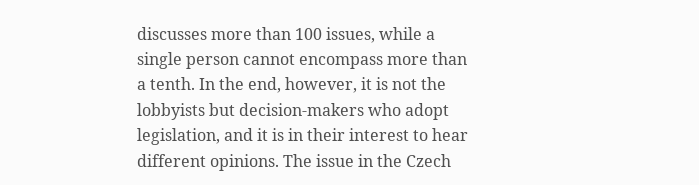discusses more than 100 issues, while a single person cannot encompass more than a tenth. In the end, however, it is not the lobbyists but decision-makers who adopt legislation, and it is in their interest to hear different opinions. The issue in the Czech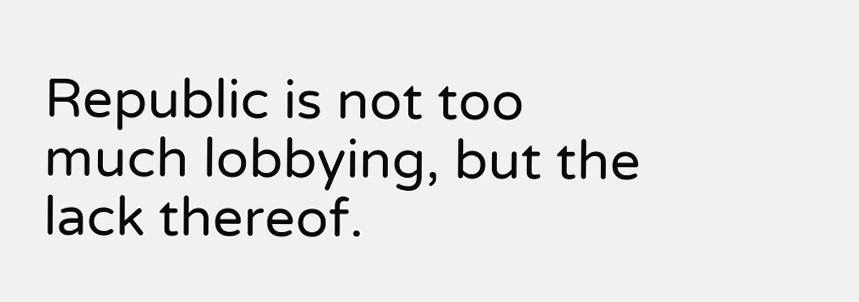Republic is not too much lobbying, but the lack thereof.